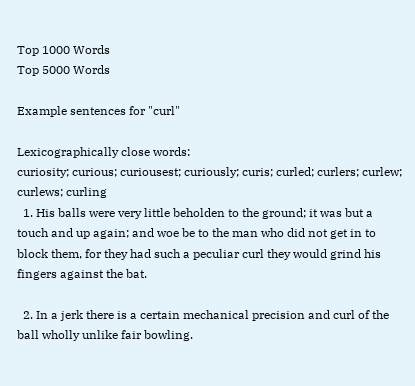Top 1000 Words
Top 5000 Words

Example sentences for "curl"

Lexicographically close words:
curiosity; curious; curiousest; curiously; curis; curled; curlers; curlew; curlews; curling
  1. His balls were very little beholden to the ground; it was but a touch and up again; and woe be to the man who did not get in to block them, for they had such a peculiar curl they would grind his fingers against the bat.

  2. In a jerk there is a certain mechanical precision and curl of the ball wholly unlike fair bowling.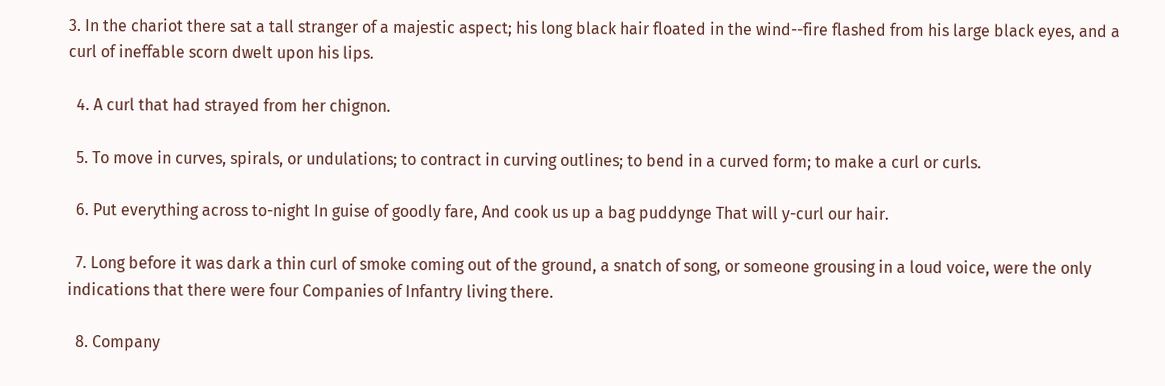3. In the chariot there sat a tall stranger of a majestic aspect; his long black hair floated in the wind--fire flashed from his large black eyes, and a curl of ineffable scorn dwelt upon his lips.

  4. A curl that had strayed from her chignon.

  5. To move in curves, spirals, or undulations; to contract in curving outlines; to bend in a curved form; to make a curl or curls.

  6. Put everything across to-night In guise of goodly fare, And cook us up a bag puddynge That will y-curl our hair.

  7. Long before it was dark a thin curl of smoke coming out of the ground, a snatch of song, or someone grousing in a loud voice, were the only indications that there were four Companies of Infantry living there.

  8. Company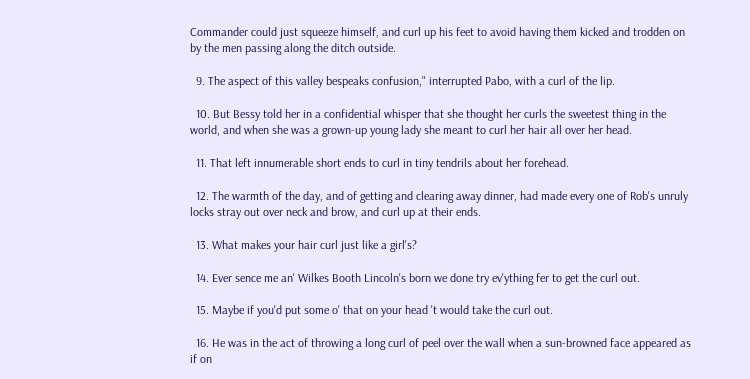Commander could just squeeze himself, and curl up his feet to avoid having them kicked and trodden on by the men passing along the ditch outside.

  9. The aspect of this valley bespeaks confusion," interrupted Pabo, with a curl of the lip.

  10. But Bessy told her in a confidential whisper that she thought her curls the sweetest thing in the world, and when she was a grown-up young lady she meant to curl her hair all over her head.

  11. That left innumerable short ends to curl in tiny tendrils about her forehead.

  12. The warmth of the day, and of getting and clearing away dinner, had made every one of Rob's unruly locks stray out over neck and brow, and curl up at their ends.

  13. What makes your hair curl just like a girl's?

  14. Ever sence me an' Wilkes Booth Lincoln's born we done try ev'ything fer to get the curl out.

  15. Maybe if you'd put some o' that on your head 't would take the curl out.

  16. He was in the act of throwing a long curl of peel over the wall when a sun-browned face appeared as if on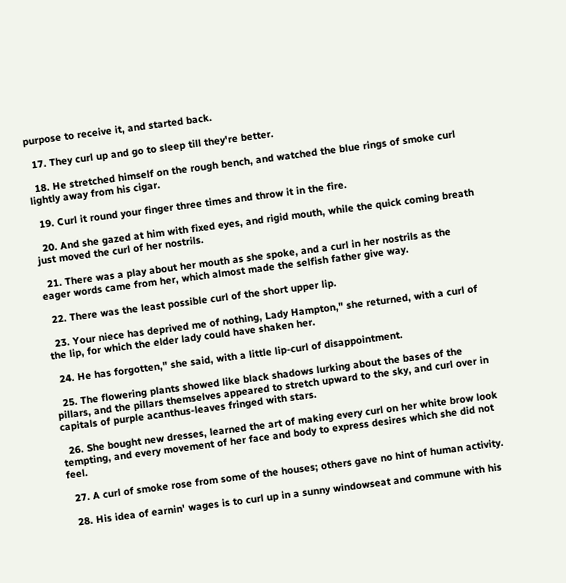purpose to receive it, and started back.

  17. They curl up and go to sleep till they're better.

  18. He stretched himself on the rough bench, and watched the blue rings of smoke curl lightly away from his cigar.

  19. Curl it round your finger three times and throw it in the fire.

  20. And she gazed at him with fixed eyes, and rigid mouth, while the quick coming breath just moved the curl of her nostrils.

  21. There was a play about her mouth as she spoke, and a curl in her nostrils as the eager words came from her, which almost made the selfish father give way.

  22. There was the least possible curl of the short upper lip.

  23. Your niece has deprived me of nothing, Lady Hampton," she returned, with a curl of the lip, for which the elder lady could have shaken her.

  24. He has forgotten," she said, with a little lip-curl of disappointment.

  25. The flowering plants showed like black shadows lurking about the bases of the pillars, and the pillars themselves appeared to stretch upward to the sky, and curl over in capitals of purple acanthus-leaves fringed with stars.

  26. She bought new dresses, learned the art of making every curl on her white brow look tempting, and every movement of her face and body to express desires which she did not feel.

  27. A curl of smoke rose from some of the houses; others gave no hint of human activity.

  28. His idea of earnin' wages is to curl up in a sunny windowseat and commune with his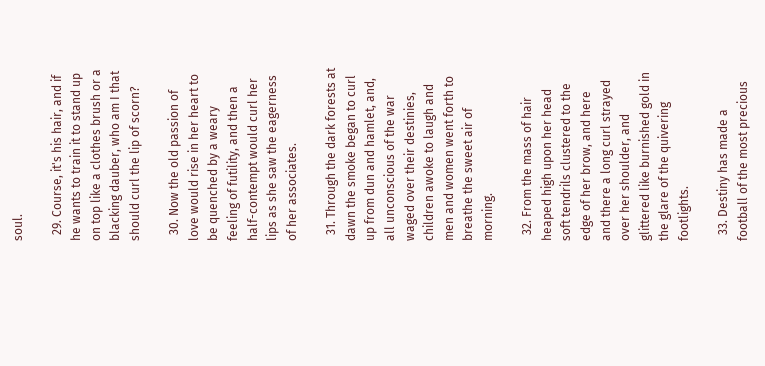soul.

  29. Course, it's his hair, and if he wants to train it to stand up on top like a clothes brush or a blacking dauber, who am I that should curl the lip of scorn?

  30. Now the old passion of love would rise in her heart to be quenched by a weary feeling of futility, and then a half-contempt would curl her lips as she saw the eagerness of her associates.

  31. Through the dark forests at dawn the smoke began to curl up from dun and hamlet, and, all unconscious of the war waged over their destinies, children awoke to laugh and men and women went forth to breathe the sweet air of morning.

  32. From the mass of hair heaped high upon her head soft tendrils clustered to the edge of her brow, and here and there a long curl strayed over her shoulder, and glittered like burnished gold in the glare of the quivering footlights.

  33. Destiny has made a football of the most precious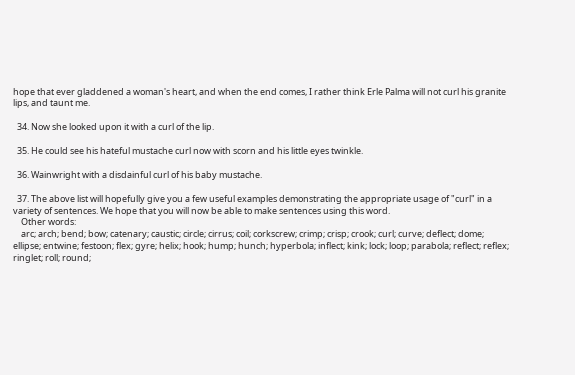hope that ever gladdened a woman's heart, and when the end comes, I rather think Erle Palma will not curl his granite lips, and taunt me.

  34. Now she looked upon it with a curl of the lip.

  35. He could see his hateful mustache curl now with scorn and his little eyes twinkle.

  36. Wainwright with a disdainful curl of his baby mustache.

  37. The above list will hopefully give you a few useful examples demonstrating the appropriate usage of "curl" in a variety of sentences. We hope that you will now be able to make sentences using this word.
    Other words:
    arc; arch; bend; bow; catenary; caustic; circle; cirrus; coil; corkscrew; crimp; crisp; crook; curl; curve; deflect; dome; ellipse; entwine; festoon; flex; gyre; helix; hook; hump; hunch; hyperbola; inflect; kink; lock; loop; parabola; reflect; reflex; ringlet; roll; round;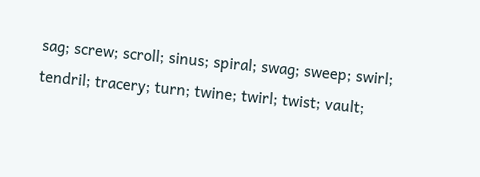sag; screw; scroll; sinus; spiral; swag; sweep; swirl; tendril; tracery; turn; twine; twirl; twist; vault;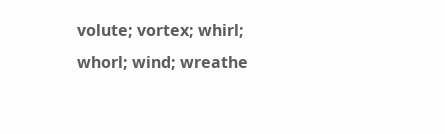volute; vortex; whirl; whorl; wind; wreathe